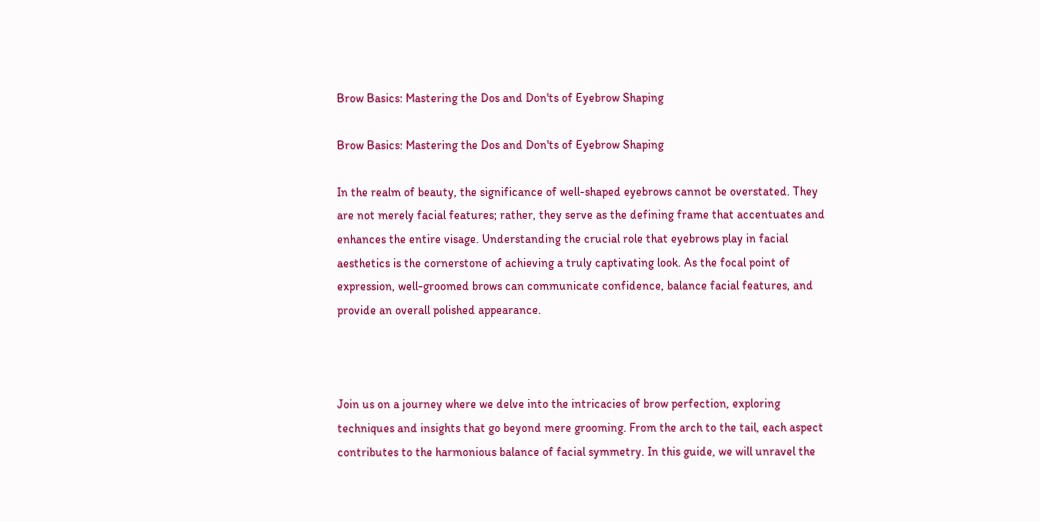Brow Basics: Mastering the Dos and Don'ts of Eyebrow Shaping

Brow Basics: Mastering the Dos and Don'ts of Eyebrow Shaping

In the realm of beauty, the significance of well-shaped eyebrows cannot be overstated. They are not merely facial features; rather, they serve as the defining frame that accentuates and enhances the entire visage. Understanding the crucial role that eyebrows play in facial aesthetics is the cornerstone of achieving a truly captivating look. As the focal point of expression, well-groomed brows can communicate confidence, balance facial features, and provide an overall polished appearance.



Join us on a journey where we delve into the intricacies of brow perfection, exploring techniques and insights that go beyond mere grooming. From the arch to the tail, each aspect contributes to the harmonious balance of facial symmetry. In this guide, we will unravel the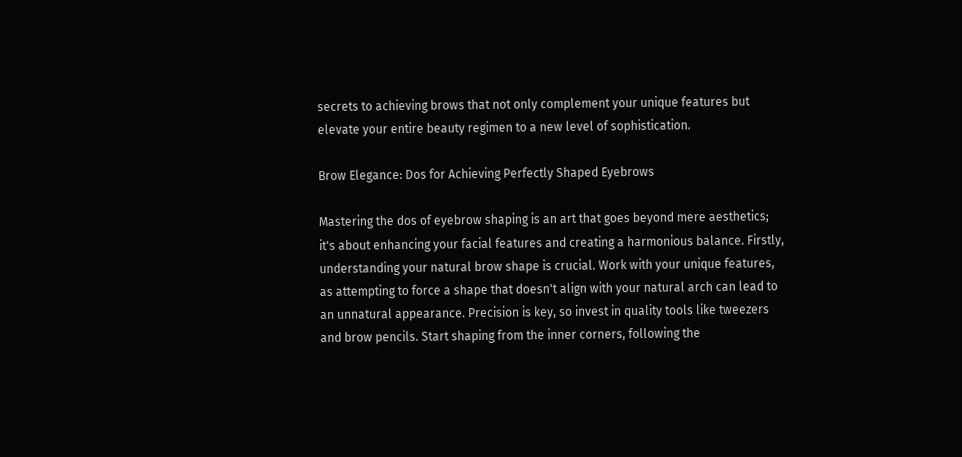secrets to achieving brows that not only complement your unique features but elevate your entire beauty regimen to a new level of sophistication.

Brow Elegance: Dos for Achieving Perfectly Shaped Eyebrows

Mastering the dos of eyebrow shaping is an art that goes beyond mere aesthetics; it's about enhancing your facial features and creating a harmonious balance. Firstly, understanding your natural brow shape is crucial. Work with your unique features, as attempting to force a shape that doesn't align with your natural arch can lead to an unnatural appearance. Precision is key, so invest in quality tools like tweezers and brow pencils. Start shaping from the inner corners, following the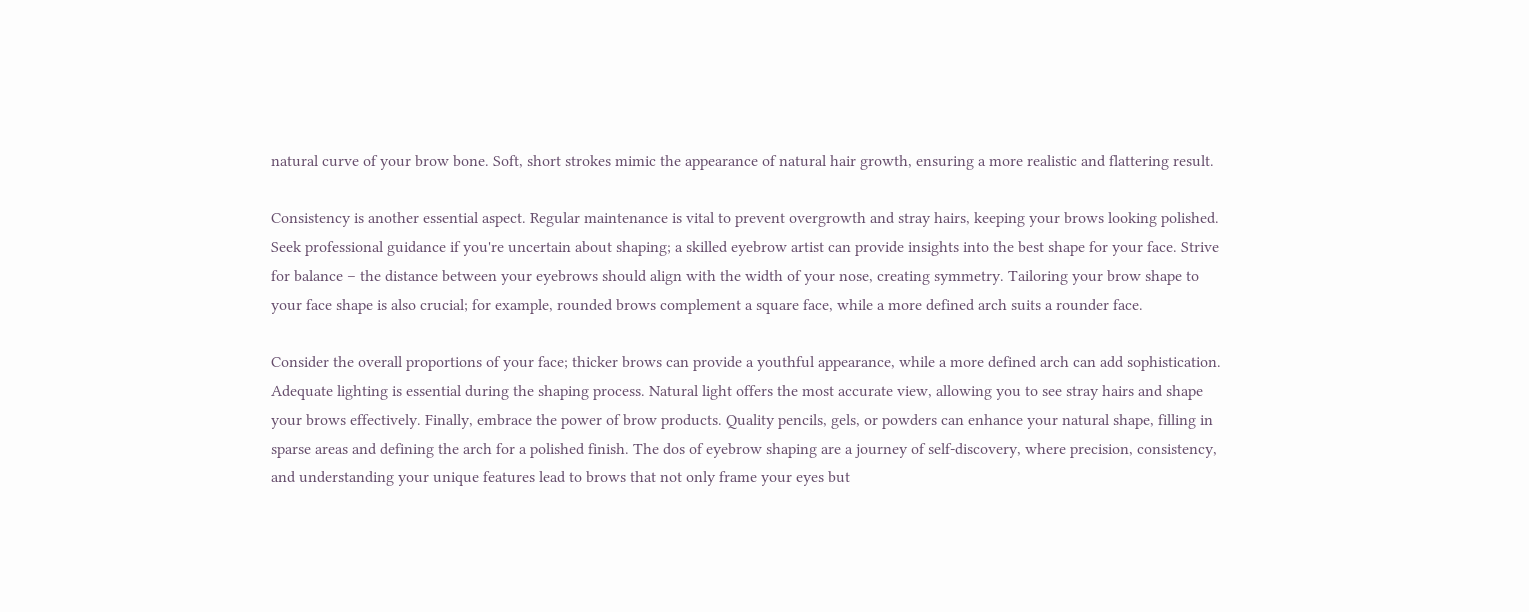natural curve of your brow bone. Soft, short strokes mimic the appearance of natural hair growth, ensuring a more realistic and flattering result.

Consistency is another essential aspect. Regular maintenance is vital to prevent overgrowth and stray hairs, keeping your brows looking polished. Seek professional guidance if you're uncertain about shaping; a skilled eyebrow artist can provide insights into the best shape for your face. Strive for balance – the distance between your eyebrows should align with the width of your nose, creating symmetry. Tailoring your brow shape to your face shape is also crucial; for example, rounded brows complement a square face, while a more defined arch suits a rounder face.

Consider the overall proportions of your face; thicker brows can provide a youthful appearance, while a more defined arch can add sophistication. Adequate lighting is essential during the shaping process. Natural light offers the most accurate view, allowing you to see stray hairs and shape your brows effectively. Finally, embrace the power of brow products. Quality pencils, gels, or powders can enhance your natural shape, filling in sparse areas and defining the arch for a polished finish. The dos of eyebrow shaping are a journey of self-discovery, where precision, consistency, and understanding your unique features lead to brows that not only frame your eyes but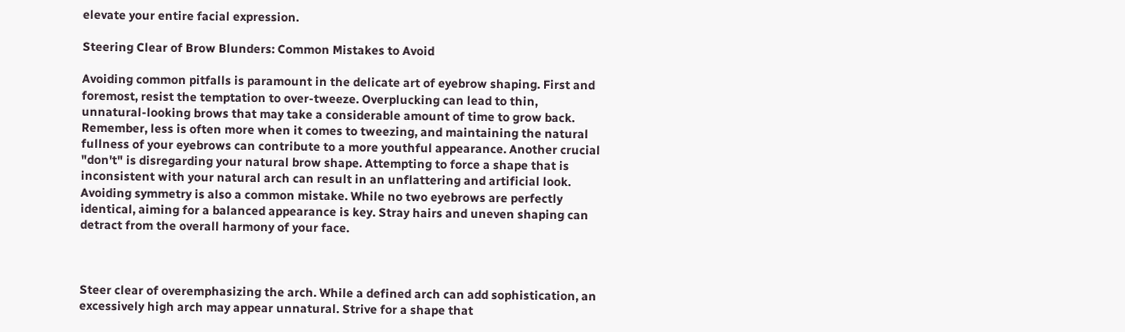elevate your entire facial expression.

Steering Clear of Brow Blunders: Common Mistakes to Avoid

Avoiding common pitfalls is paramount in the delicate art of eyebrow shaping. First and foremost, resist the temptation to over-tweeze. Overplucking can lead to thin, unnatural-looking brows that may take a considerable amount of time to grow back. Remember, less is often more when it comes to tweezing, and maintaining the natural fullness of your eyebrows can contribute to a more youthful appearance. Another crucial "don't" is disregarding your natural brow shape. Attempting to force a shape that is inconsistent with your natural arch can result in an unflattering and artificial look. Avoiding symmetry is also a common mistake. While no two eyebrows are perfectly identical, aiming for a balanced appearance is key. Stray hairs and uneven shaping can detract from the overall harmony of your face.



Steer clear of overemphasizing the arch. While a defined arch can add sophistication, an excessively high arch may appear unnatural. Strive for a shape that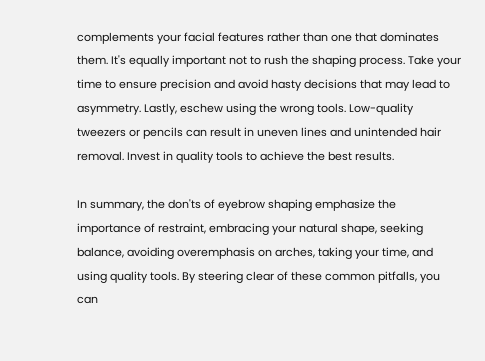complements your facial features rather than one that dominates them. It's equally important not to rush the shaping process. Take your time to ensure precision and avoid hasty decisions that may lead to asymmetry. Lastly, eschew using the wrong tools. Low-quality tweezers or pencils can result in uneven lines and unintended hair removal. Invest in quality tools to achieve the best results.

In summary, the don'ts of eyebrow shaping emphasize the importance of restraint, embracing your natural shape, seeking balance, avoiding overemphasis on arches, taking your time, and using quality tools. By steering clear of these common pitfalls, you can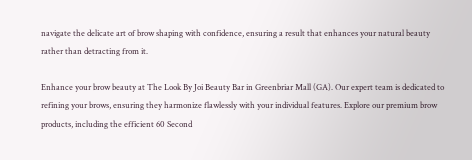navigate the delicate art of brow shaping with confidence, ensuring a result that enhances your natural beauty rather than detracting from it.

Enhance your brow beauty at The Look By Joi Beauty Bar in Greenbriar Mall (GA). Our expert team is dedicated to refining your brows, ensuring they harmonize flawlessly with your individual features. Explore our premium brow products, including the efficient 60 Second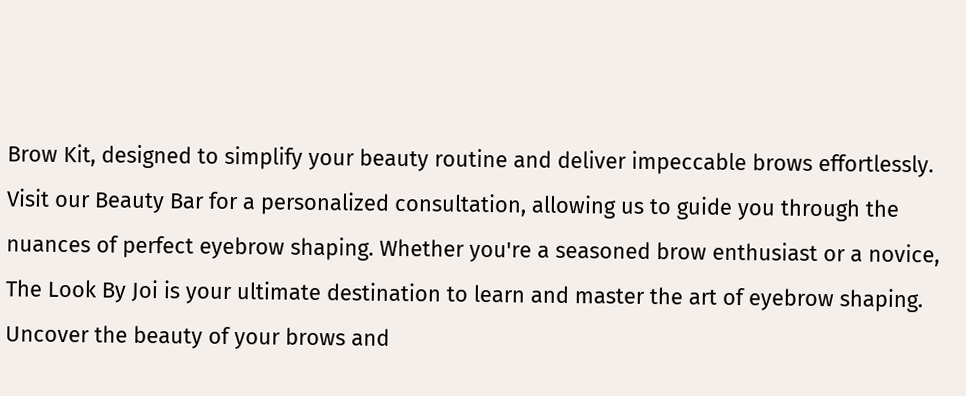Brow Kit, designed to simplify your beauty routine and deliver impeccable brows effortlessly. Visit our Beauty Bar for a personalized consultation, allowing us to guide you through the nuances of perfect eyebrow shaping. Whether you're a seasoned brow enthusiast or a novice, The Look By Joi is your ultimate destination to learn and master the art of eyebrow shaping. Uncover the beauty of your brows and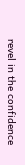revel in the confidence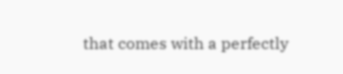that comes with a perfectly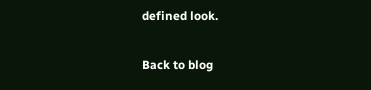defined look.

Back to blog